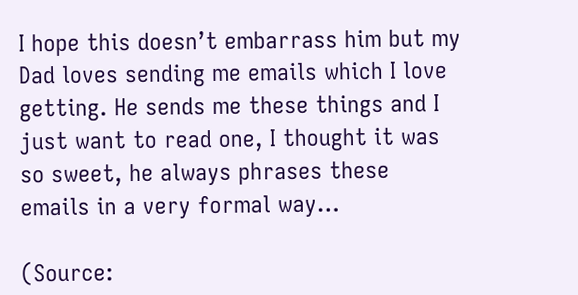I hope this doesn’t embarrass him but my Dad loves sending me emails which I love getting. He sends me these things and I just want to read one, I thought it was so sweet, he always phrases these emails in a very formal way…

(Source: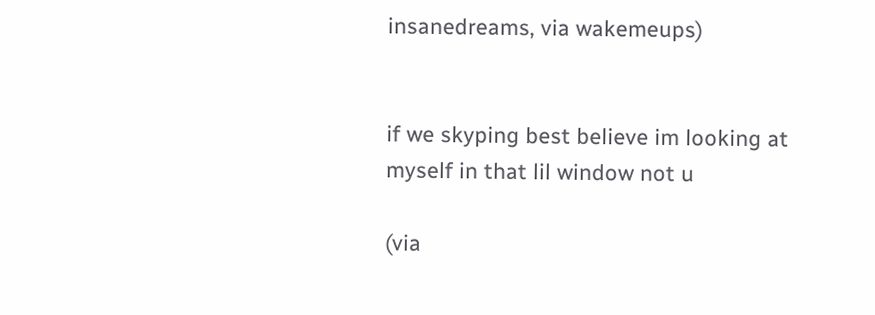insanedreams, via wakemeups)


if we skyping best believe im looking at myself in that lil window not u

(via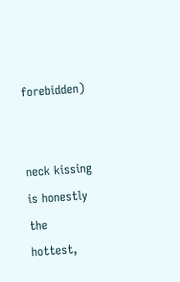forebidden)


neck kissing is honestly the hottest,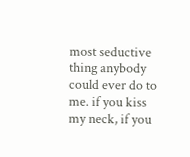most seductive thing anybody could ever do to me. if you kiss my neck, if you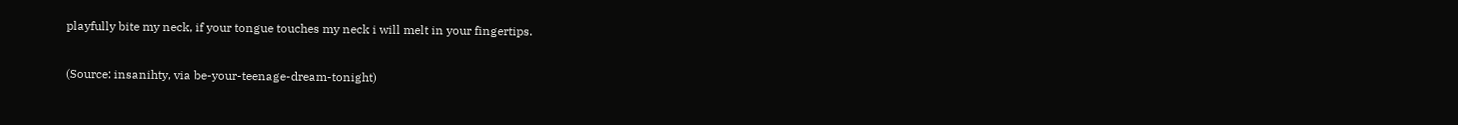playfully bite my neck, if your tongue touches my neck i will melt in your fingertips.

(Source: insanihty, via be-your-teenage-dream-tonight)